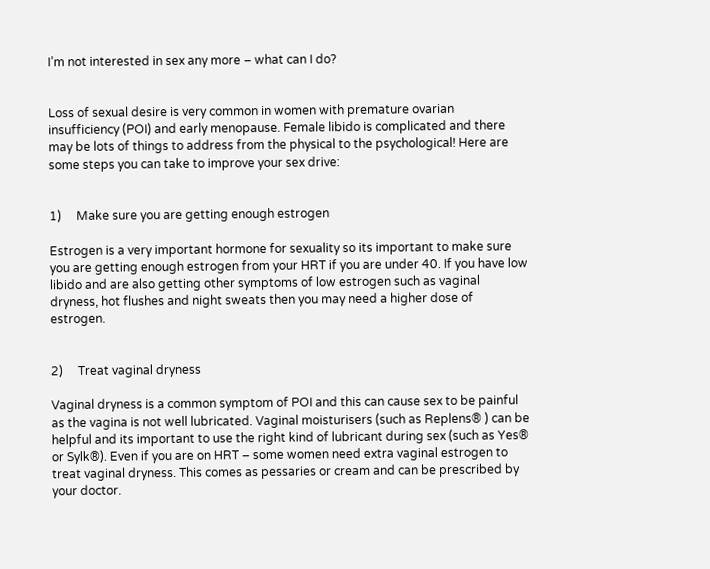I’m not interested in sex any more – what can I do?


Loss of sexual desire is very common in women with premature ovarian insufficiency (POI) and early menopause. Female libido is complicated and there may be lots of things to address from the physical to the psychological! Here are some steps you can take to improve your sex drive:


1)     Make sure you are getting enough estrogen

Estrogen is a very important hormone for sexuality so its important to make sure you are getting enough estrogen from your HRT if you are under 40. If you have low libido and are also getting other symptoms of low estrogen such as vaginal dryness, hot flushes and night sweats then you may need a higher dose of estrogen.


2)     Treat vaginal dryness

Vaginal dryness is a common symptom of POI and this can cause sex to be painful as the vagina is not well lubricated. Vaginal moisturisers (such as Replens® ) can be helpful and its important to use the right kind of lubricant during sex (such as Yes® or Sylk®). Even if you are on HRT – some women need extra vaginal estrogen to treat vaginal dryness. This comes as pessaries or cream and can be prescribed by your doctor.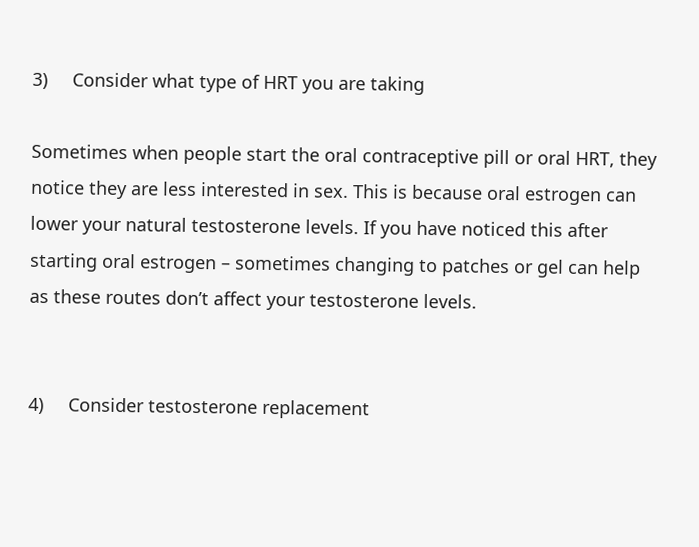3)     Consider what type of HRT you are taking

Sometimes when people start the oral contraceptive pill or oral HRT, they notice they are less interested in sex. This is because oral estrogen can lower your natural testosterone levels. If you have noticed this after starting oral estrogen – sometimes changing to patches or gel can help as these routes don’t affect your testosterone levels.


4)     Consider testosterone replacement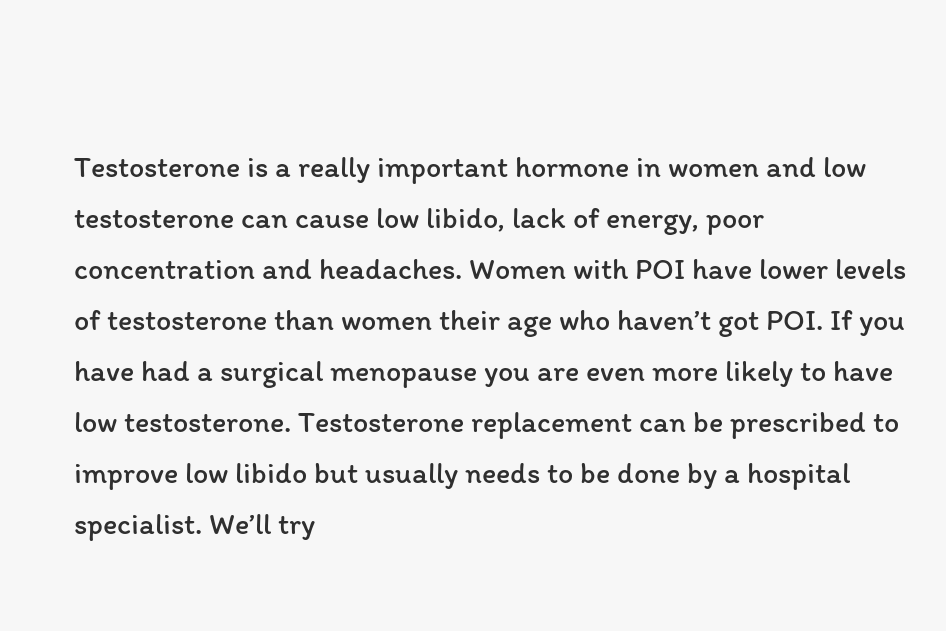Testosterone is a really important hormone in women and low testosterone can cause low libido, lack of energy, poor concentration and headaches. Women with POI have lower levels of testosterone than women their age who haven’t got POI. If you have had a surgical menopause you are even more likely to have low testosterone. Testosterone replacement can be prescribed to improve low libido but usually needs to be done by a hospital specialist. We’ll try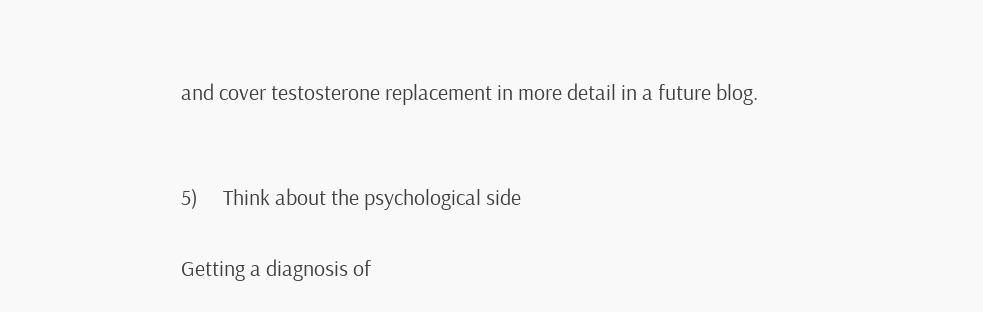and cover testosterone replacement in more detail in a future blog.


5)     Think about the psychological side

Getting a diagnosis of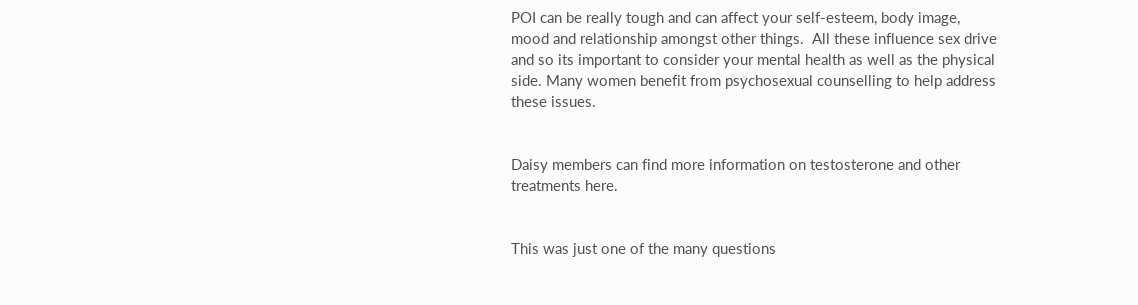POI can be really tough and can affect your self-esteem, body image, mood and relationship amongst other things.  All these influence sex drive and so its important to consider your mental health as well as the physical side. Many women benefit from psychosexual counselling to help address these issues.


Daisy members can find more information on testosterone and other treatments here.


This was just one of the many questions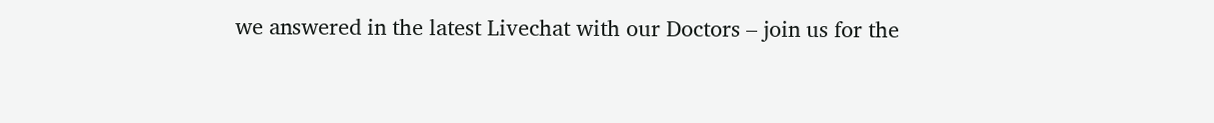we answered in the latest Livechat with our Doctors – join us for the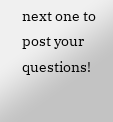next one to post your questions!